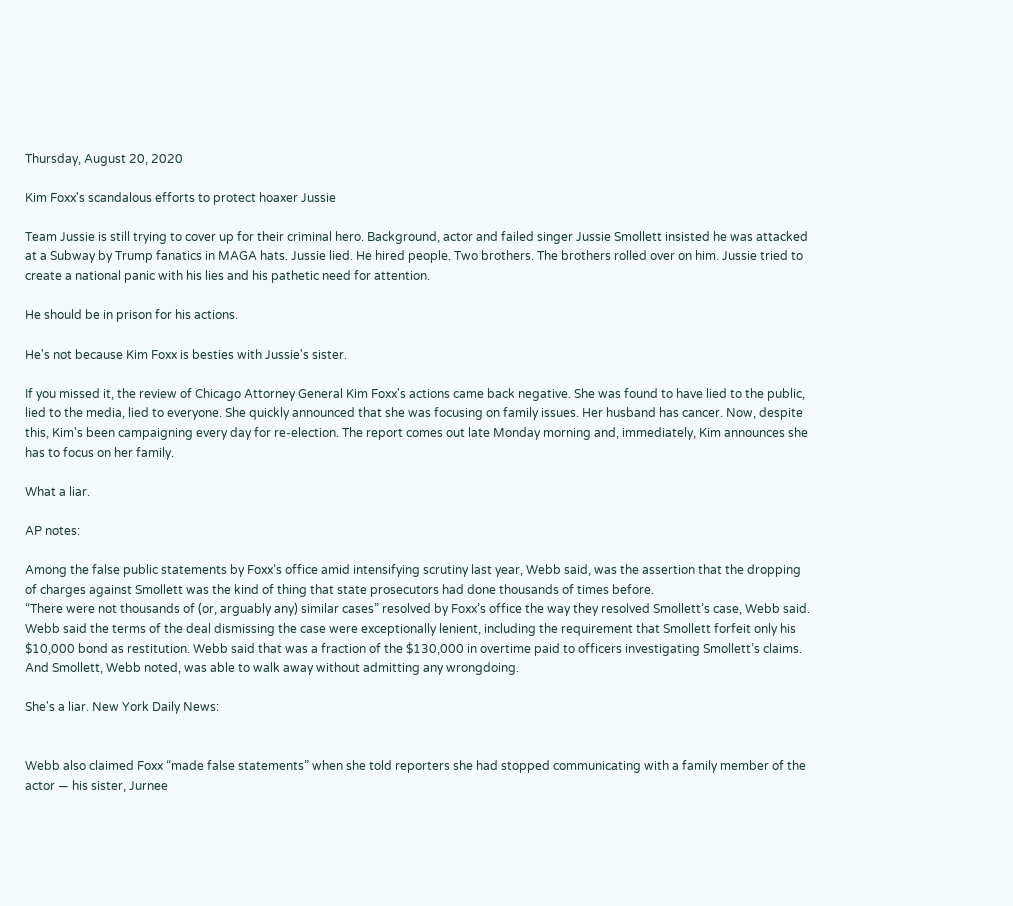Thursday, August 20, 2020

Kim Foxx's scandalous efforts to protect hoaxer Jussie

Team Jussie is still trying to cover up for their criminal hero. Background, actor and failed singer Jussie Smollett insisted he was attacked at a Subway by Trump fanatics in MAGA hats. Jussie lied. He hired people. Two brothers. The brothers rolled over on him. Jussie tried to create a national panic with his lies and his pathetic need for attention.

He should be in prison for his actions.

He's not because Kim Foxx is besties with Jussie's sister.

If you missed it, the review of Chicago Attorney General Kim Foxx's actions came back negative. She was found to have lied to the public, lied to the media, lied to everyone. She quickly announced that she was focusing on family issues. Her husband has cancer. Now, despite this, Kim's been campaigning every day for re-election. The report comes out late Monday morning and, immediately, Kim announces she has to focus on her family.

What a liar.

AP notes:

Among the false public statements by Foxx’s office amid intensifying scrutiny last year, Webb said, was the assertion that the dropping of charges against Smollett was the kind of thing that state prosecutors had done thousands of times before.
“There were not thousands of (or, arguably any) similar cases” resolved by Foxx’s office the way they resolved Smollett’s case, Webb said.
Webb said the terms of the deal dismissing the case were exceptionally lenient, including the requirement that Smollett forfeit only his $10,000 bond as restitution. Webb said that was a fraction of the $130,000 in overtime paid to officers investigating Smollett’s claims. And Smollett, Webb noted, was able to walk away without admitting any wrongdoing.

She's a liar. New York Daily News:


Webb also claimed Foxx “made false statements” when she told reporters she had stopped communicating with a family member of the actor — his sister, Jurnee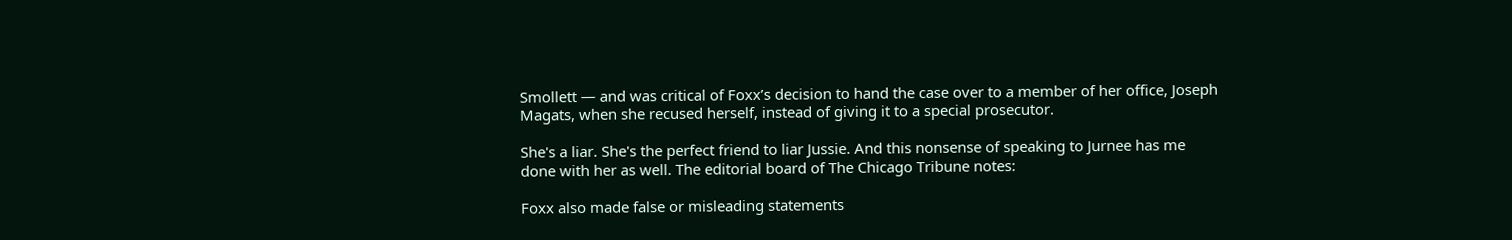Smollett — and was critical of Foxx’s decision to hand the case over to a member of her office, Joseph Magats, when she recused herself, instead of giving it to a special prosecutor.

She's a liar. She's the perfect friend to liar Jussie. And this nonsense of speaking to Jurnee has me done with her as well. The editorial board of The Chicago Tribune notes:

Foxx also made false or misleading statements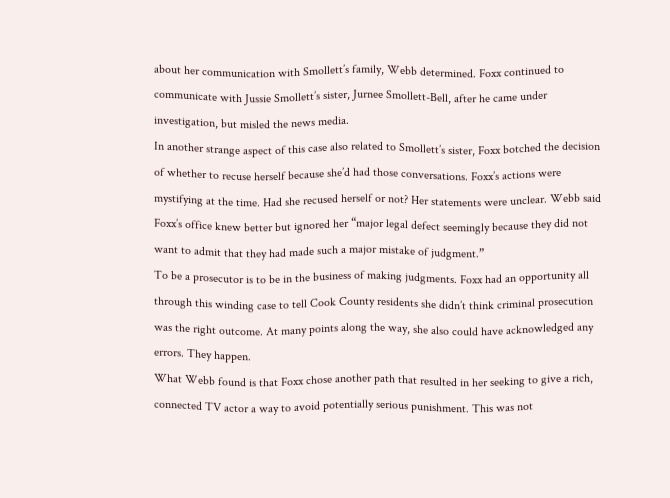about her communication with Smollett’s family, Webb determined. Foxx continued to communicate with Jussie Smollett’s sister, Jurnee Smollett-Bell, after he came under investigation, but misled the news media.
In another strange aspect of this case also related to Smollett’s sister, Foxx botched the decision of whether to recuse herself because she’d had those conversations. Foxx’s actions were mystifying at the time. Had she recused herself or not? Her statements were unclear. Webb said Foxx’s office knew better but ignored her “major legal defect seemingly because they did not want to admit that they had made such a major mistake of judgment.”
To be a prosecutor is to be in the business of making judgments. Foxx had an opportunity all through this winding case to tell Cook County residents she didn’t think criminal prosecution was the right outcome. At many points along the way, she also could have acknowledged any errors. They happen.
What Webb found is that Foxx chose another path that resulted in her seeking to give a rich, connected TV actor a way to avoid potentially serious punishment. This was not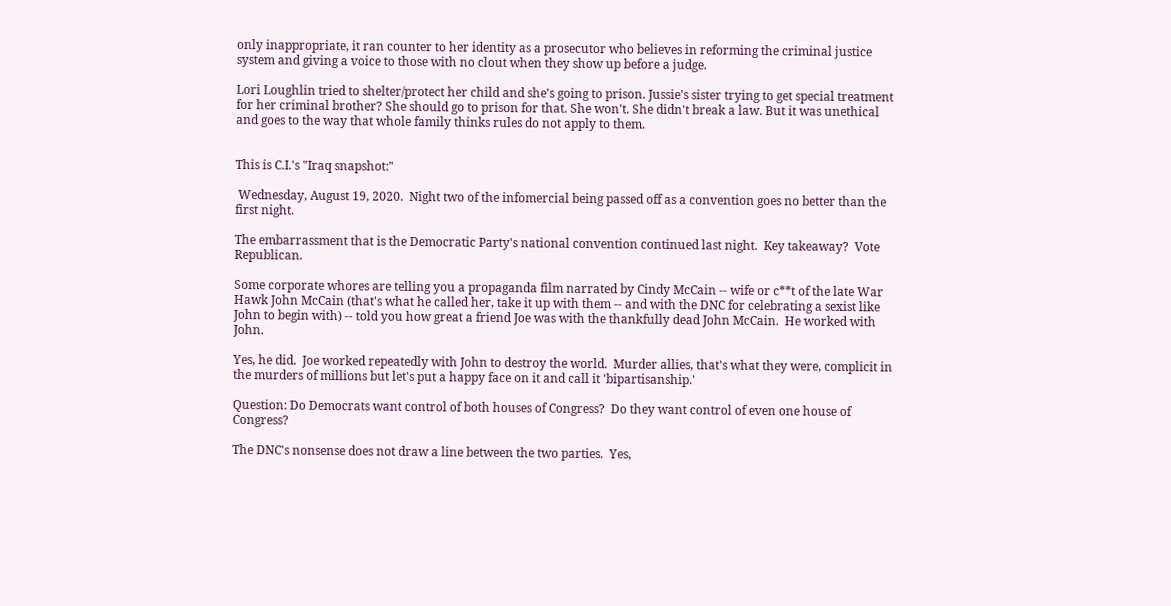only inappropriate, it ran counter to her identity as a prosecutor who believes in reforming the criminal justice system and giving a voice to those with no clout when they show up before a judge.

Lori Loughlin tried to shelter/protect her child and she's going to prison. Jussie's sister trying to get special treatment for her criminal brother? She should go to prison for that. She won't. She didn't break a law. But it was unethical and goes to the way that whole family thinks rules do not apply to them.


This is C.I.'s "Iraq snapshot:"

 Wednesday, August 19, 2020.  Night two of the infomercial being passed off as a convention goes no better than the first night.

The embarrassment that is the Democratic Party's national convention continued last night.  Key takeaway?  Vote Republican.

Some corporate whores are telling you a propaganda film narrated by Cindy McCain -- wife or c**t of the late War Hawk John McCain (that's what he called her, take it up with them -- and with the DNC for celebrating a sexist like John to begin with) -- told you how great a friend Joe was with the thankfully dead John McCain.  He worked with John.

Yes, he did.  Joe worked repeatedly with John to destroy the world.  Murder allies, that's what they were, complicit in the murders of millions but let's put a happy face on it and call it 'bipartisanship.'

Question: Do Democrats want control of both houses of Congress?  Do they want control of even one house of Congress?

The DNC's nonsense does not draw a line between the two parties.  Yes,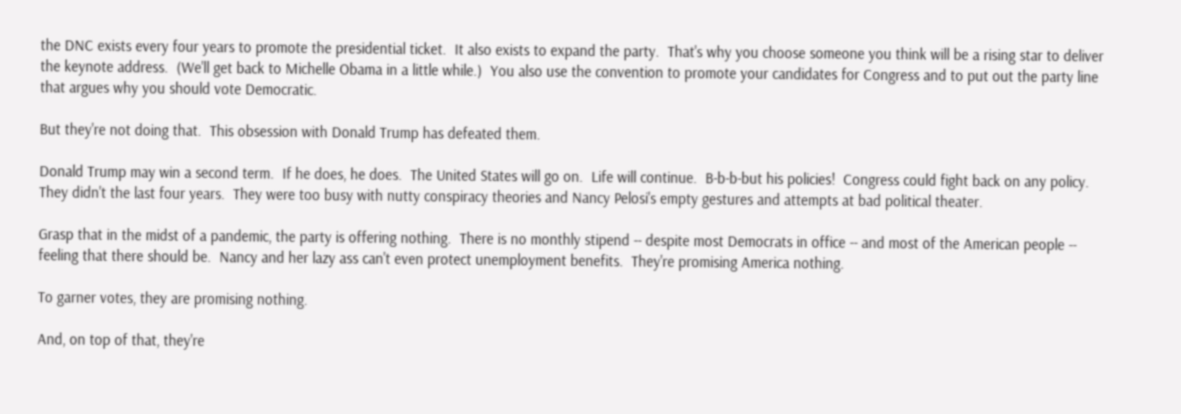the DNC exists every four years to promote the presidential ticket.  It also exists to expand the party.  That's why you choose someone you think will be a rising star to deliver the keynote address.  (We'll get back to Michelle Obama in a little while.)  You also use the convention to promote your candidates for Congress and to put out the party line that argues why you should vote Democratic.

But they're not doing that.  This obsession with Donald Trump has defeated them.

Donald Trump may win a second term.  If he does, he does.  The United States will go on.  Life will continue.  B-b-b-but his policies!  Congress could fight back on any policy.  They didn't the last four years.  They were too busy with nutty conspiracy theories and Nancy Pelosi's empty gestures and attempts at bad political theater.

Grasp that in the midst of a pandemic, the party is offering nothing.  There is no monthly stipend -- despite most Democrats in office -- and most of the American people -- feeling that there should be.  Nancy and her lazy ass can't even protect unemployment benefits.  They're promising America nothing.

To garner votes, they are promising nothing.

And, on top of that, they're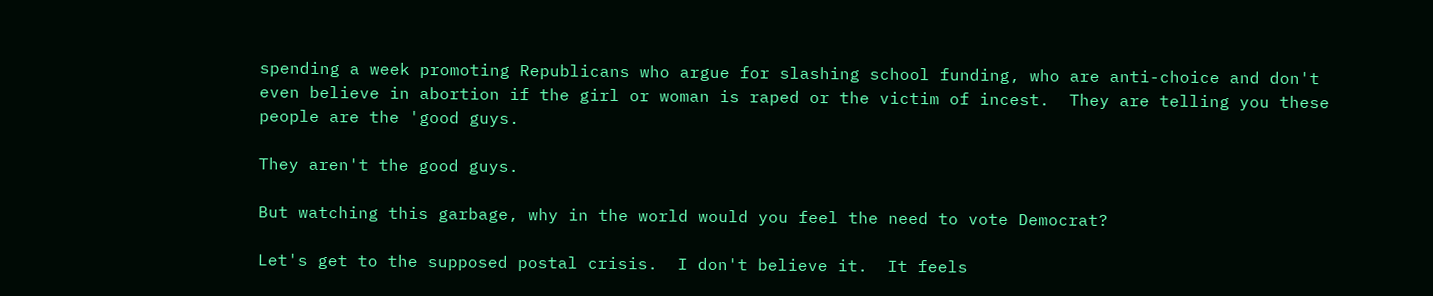spending a week promoting Republicans who argue for slashing school funding, who are anti-choice and don't even believe in abortion if the girl or woman is raped or the victim of incest.  They are telling you these people are the 'good guys.

They aren't the good guys.

But watching this garbage, why in the world would you feel the need to vote Democrat?

Let's get to the supposed postal crisis.  I don't believe it.  It feels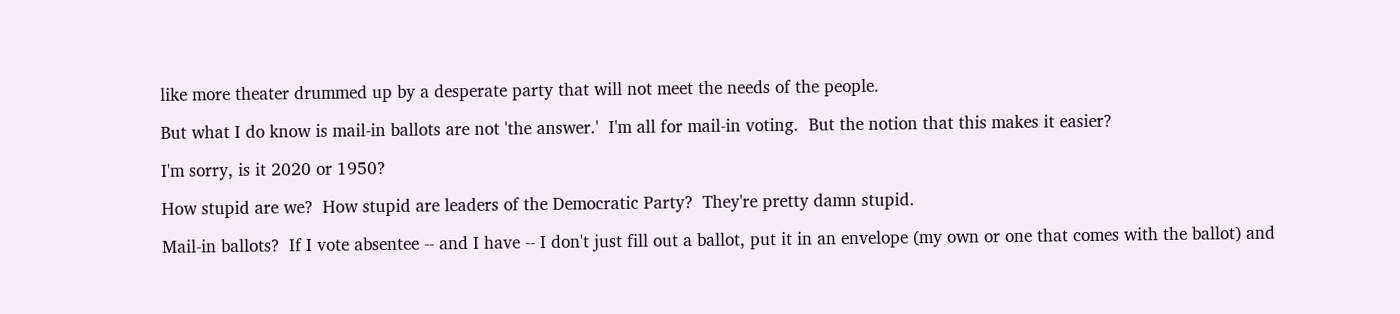like more theater drummed up by a desperate party that will not meet the needs of the people.

But what I do know is mail-in ballots are not 'the answer.'  I'm all for mail-in voting.  But the notion that this makes it easier?

I'm sorry, is it 2020 or 1950?

How stupid are we?  How stupid are leaders of the Democratic Party?  They're pretty damn stupid.

Mail-in ballots?  If I vote absentee -- and I have -- I don't just fill out a ballot, put it in an envelope (my own or one that comes with the ballot) and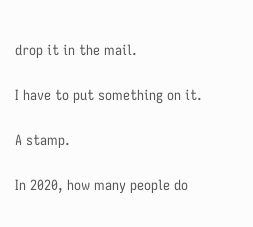drop it in the mail.

I have to put something on it.

A stamp.

In 2020, how many people do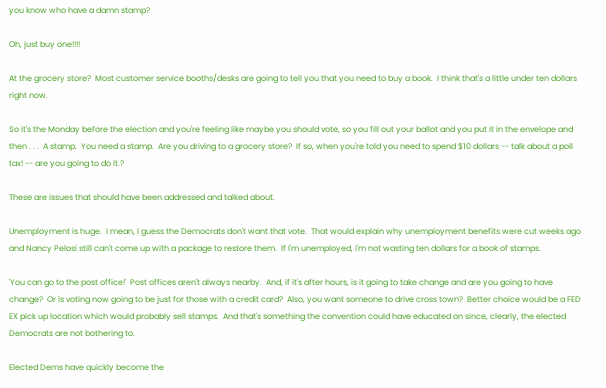you know who have a damn stamp?

Oh, just buy one!!!!

At the grocery store?  Most customer service booths/desks are going to tell you that you need to buy a book.  I think that's a little under ten dollars right now.

So it's the Monday before the election and you're feeling like maybe you should vote, so you fill out your ballot and you put it in the envelope and then . . .  A stamp.  You need a stamp.  Are you driving to a grocery store?  If so, when you're told you need to spend $10 dollars -- talk about a poll tax! -- are you going to do it.?

These are issues that should have been addressed and talked about.

Unemployment is huge.  I mean, I guess the Democrats don't want that vote.  That would explain why unemployment benefits were cut weeks ago and Nancy Pelosi still can't come up with a package to restore them.  If I'm unemployed, I'm not wasting ten dollars for a book of stamps.

'You can go to the post office!'  Post offices aren't always nearby.  And, if it's after hours, is it going to take change and are you going to have change?  Or is voting now going to be just for those with a credit card?  Also, you want someone to drive cross town?  Better choice would be a FED EX pick up location which would probably sell stamps.  And that's something the convention could have educated on since, clearly, the elected Democrats are not bothering to.

Elected Dems have quickly become the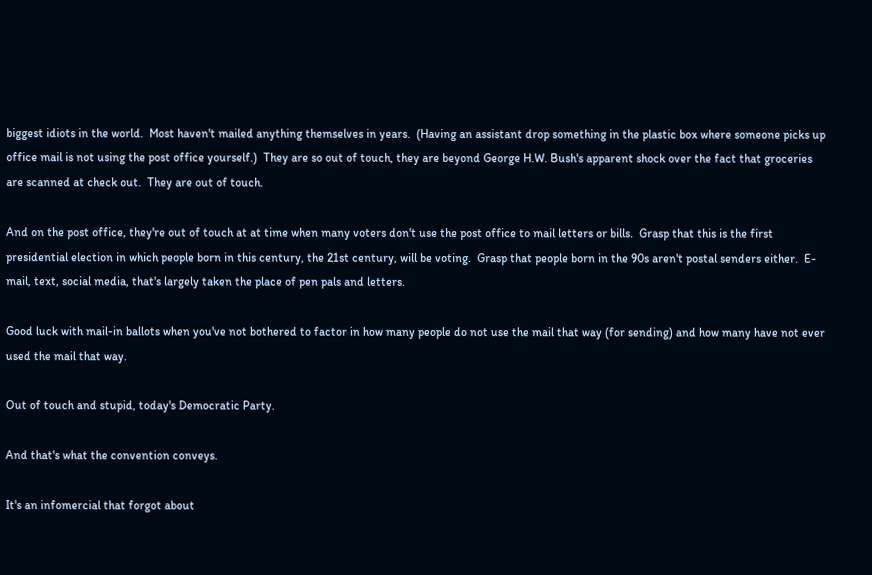biggest idiots in the world.  Most haven't mailed anything themselves in years.  (Having an assistant drop something in the plastic box where someone picks up office mail is not using the post office yourself.)  They are so out of touch, they are beyond George H.W. Bush's apparent shock over the fact that groceries are scanned at check out.  They are out of touch.

And on the post office, they're out of touch at at time when many voters don't use the post office to mail letters or bills.  Grasp that this is the first presidential election in which people born in this century, the 21st century, will be voting.  Grasp that people born in the 90s aren't postal senders either.  E-mail, text, social media, that's largely taken the place of pen pals and letters.

Good luck with mail-in ballots when you've not bothered to factor in how many people do not use the mail that way (for sending) and how many have not ever used the mail that way.

Out of touch and stupid, today's Democratic Party.

And that's what the convention conveys.

It's an infomercial that forgot about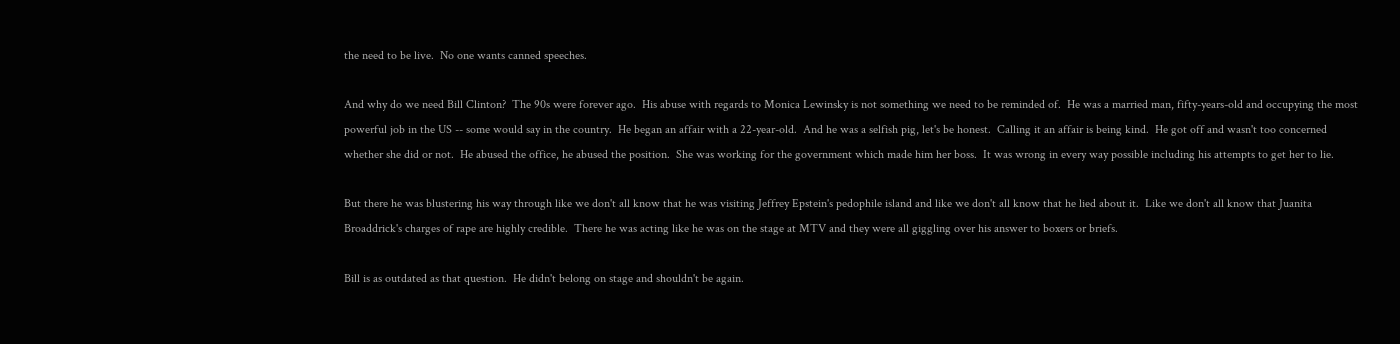the need to be live.  No one wants canned speeches.

And why do we need Bill Clinton?  The 90s were forever ago.  His abuse with regards to Monica Lewinsky is not something we need to be reminded of.  He was a married man, fifty-years-old and occupying the most powerful job in the US -- some would say in the country.  He began an affair with a 22-year-old.  And he was a selfish pig, let's be honest.  Calling it an affair is being kind.  He got off and wasn't too concerned whether she did or not.  He abused the office, he abused the position.  She was working for the government which made him her boss.  It was wrong in every way possible including his attempts to get her to lie.

But there he was blustering his way through like we don't all know that he was visiting Jeffrey Epstein's pedophile island and like we don't all know that he lied about it.  Like we don't all know that Juanita Broaddrick's charges of rape are highly credible.  There he was acting like he was on the stage at MTV and they were all giggling over his answer to boxers or briefs.

Bill is as outdated as that question.  He didn't belong on stage and shouldn't be again.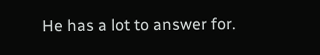He has a lot to answer for.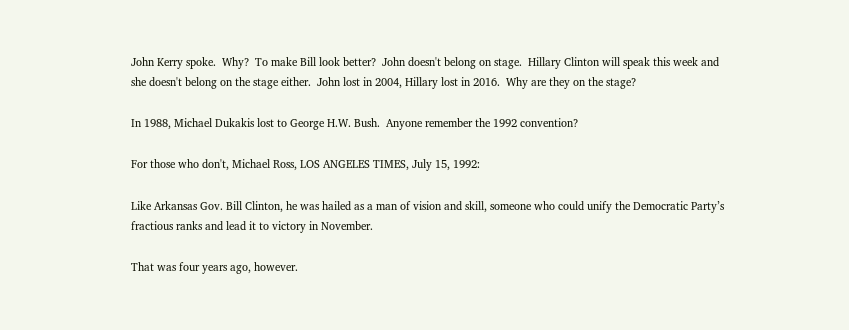John Kerry spoke.  Why?  To make Bill look better?  John doesn't belong on stage.  Hillary Clinton will speak this week and she doesn't belong on the stage either.  John lost in 2004, Hillary lost in 2016.  Why are they on the stage?

In 1988, Michael Dukakis lost to George H.W. Bush.  Anyone remember the 1992 convention?

For those who don't, Michael Ross, LOS ANGELES TIMES, July 15, 1992:

Like Arkansas Gov. Bill Clinton, he was hailed as a man of vision and skill, someone who could unify the Democratic Party’s fractious ranks and lead it to victory in November.

That was four years ago, however.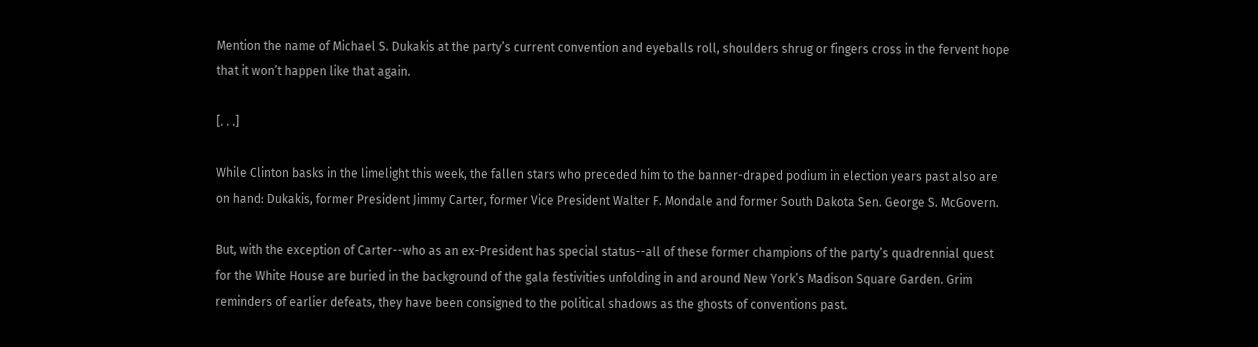Mention the name of Michael S. Dukakis at the party’s current convention and eyeballs roll, shoulders shrug or fingers cross in the fervent hope that it won’t happen like that again.

[. . .]

While Clinton basks in the limelight this week, the fallen stars who preceded him to the banner-draped podium in election years past also are on hand: Dukakis, former President Jimmy Carter, former Vice President Walter F. Mondale and former South Dakota Sen. George S. McGovern.

But, with the exception of Carter--who as an ex-President has special status--all of these former champions of the party’s quadrennial quest for the White House are buried in the background of the gala festivities unfolding in and around New York’s Madison Square Garden. Grim reminders of earlier defeats, they have been consigned to the political shadows as the ghosts of conventions past.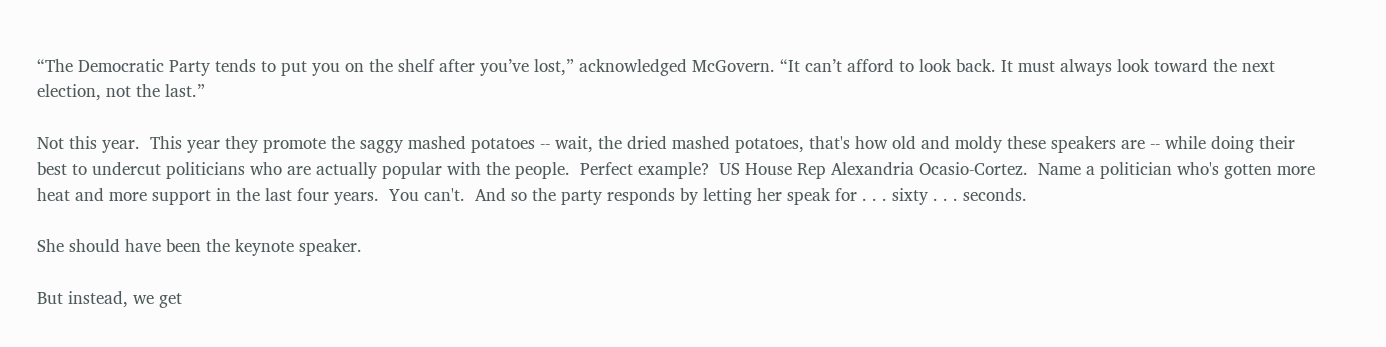“The Democratic Party tends to put you on the shelf after you’ve lost,” acknowledged McGovern. “It can’t afford to look back. It must always look toward the next election, not the last.”

Not this year.  This year they promote the saggy mashed potatoes -- wait, the dried mashed potatoes, that's how old and moldy these speakers are -- while doing their best to undercut politicians who are actually popular with the people.  Perfect example?  US House Rep Alexandria Ocasio-Cortez.  Name a politician who's gotten more heat and more support in the last four years.  You can't.  And so the party responds by letting her speak for . . . sixty . . . seconds.

She should have been the keynote speaker.

But instead, we get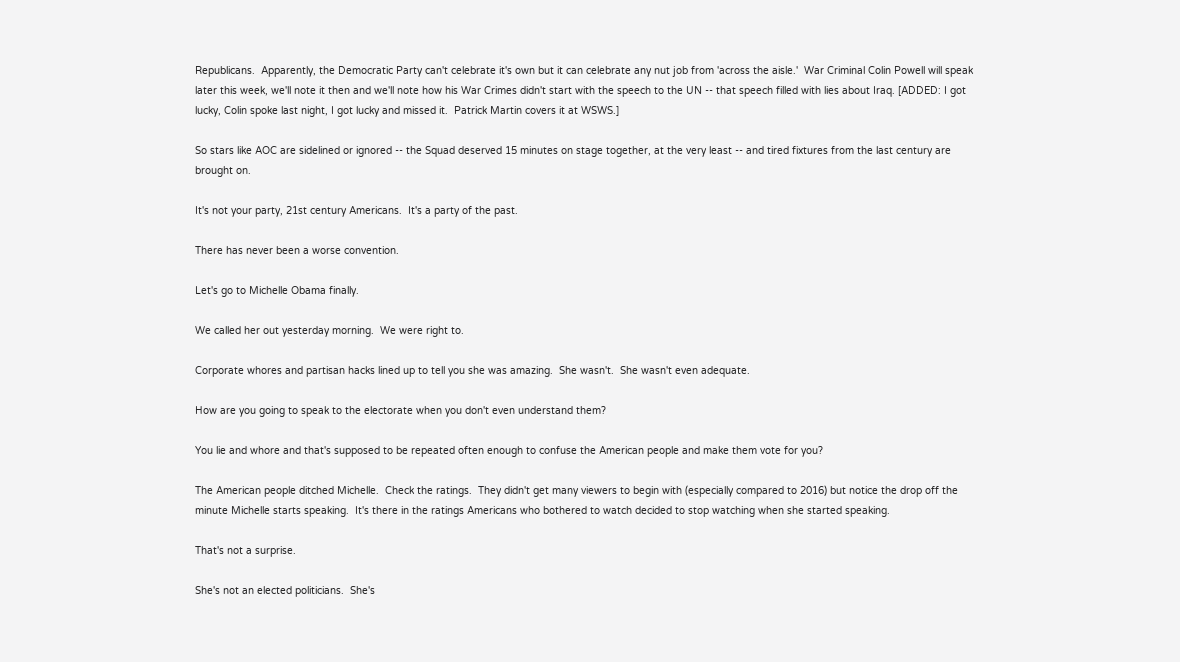Republicans.  Apparently, the Democratic Party can't celebrate it's own but it can celebrate any nut job from 'across the aisle.'  War Criminal Colin Powell will speak later this week, we'll note it then and we'll note how his War Crimes didn't start with the speech to the UN -- that speech filled with lies about Iraq. [ADDED: I got lucky, Colin spoke last night, I got lucky and missed it.  Patrick Martin covers it at WSWS.]

So stars like AOC are sidelined or ignored -- the Squad deserved 15 minutes on stage together, at the very least -- and tired fixtures from the last century are brought on.

It's not your party, 21st century Americans.  It's a party of the past.

There has never been a worse convention.

Let's go to Michelle Obama finally.

We called her out yesterday morning.  We were right to.

Corporate whores and partisan hacks lined up to tell you she was amazing.  She wasn't.  She wasn't even adequate.

How are you going to speak to the electorate when you don't even understand them?

You lie and whore and that's supposed to be repeated often enough to confuse the American people and make them vote for you?

The American people ditched Michelle.  Check the ratings.  They didn't get many viewers to begin with (especially compared to 2016) but notice the drop off the minute Michelle starts speaking.  It's there in the ratings Americans who bothered to watch decided to stop watching when she started speaking.

That's not a surprise.

She's not an elected politicians.  She's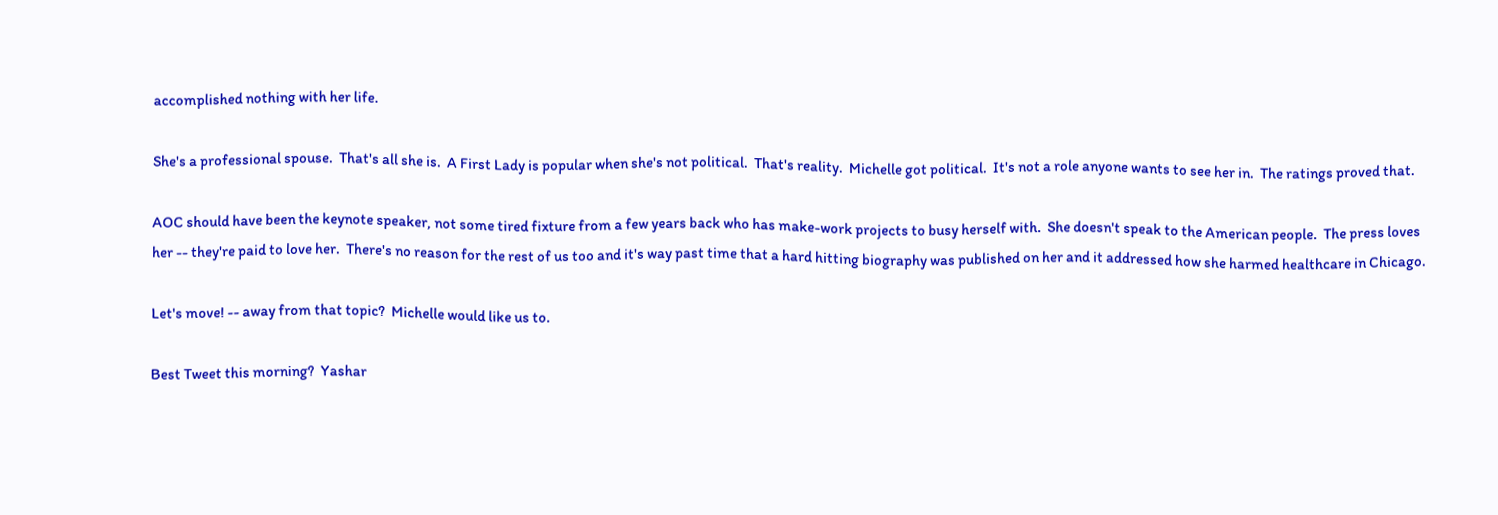accomplished nothing with her life.

She's a professional spouse.  That's all she is.  A First Lady is popular when she's not political.  That's reality.  Michelle got political.  It's not a role anyone wants to see her in.  The ratings proved that.

AOC should have been the keynote speaker, not some tired fixture from a few years back who has make-work projects to busy herself with.  She doesn't speak to the American people.  The press loves her -- they're paid to love her.  There's no reason for the rest of us too and it's way past time that a hard hitting biography was published on her and it addressed how she harmed healthcare in Chicago.

Let's move! -- away from that topic?  Michelle would like us to.

Best Tweet this morning?  Yashar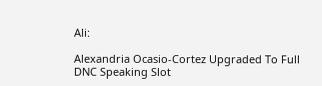Ali:

Alexandria Ocasio-Cortez Upgraded To Full DNC Speaking Slot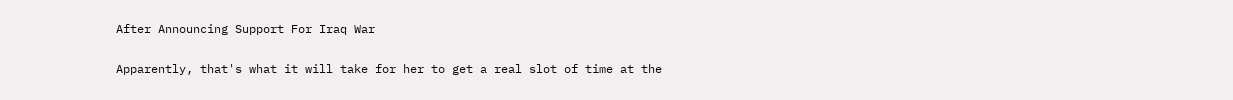After Announcing Support For Iraq War

Apparently, that's what it will take for her to get a real slot of time at the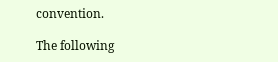convention.

The following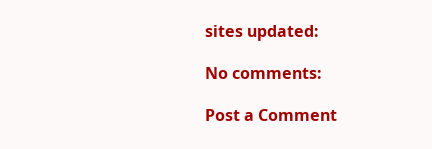sites updated:

No comments:

Post a Comment